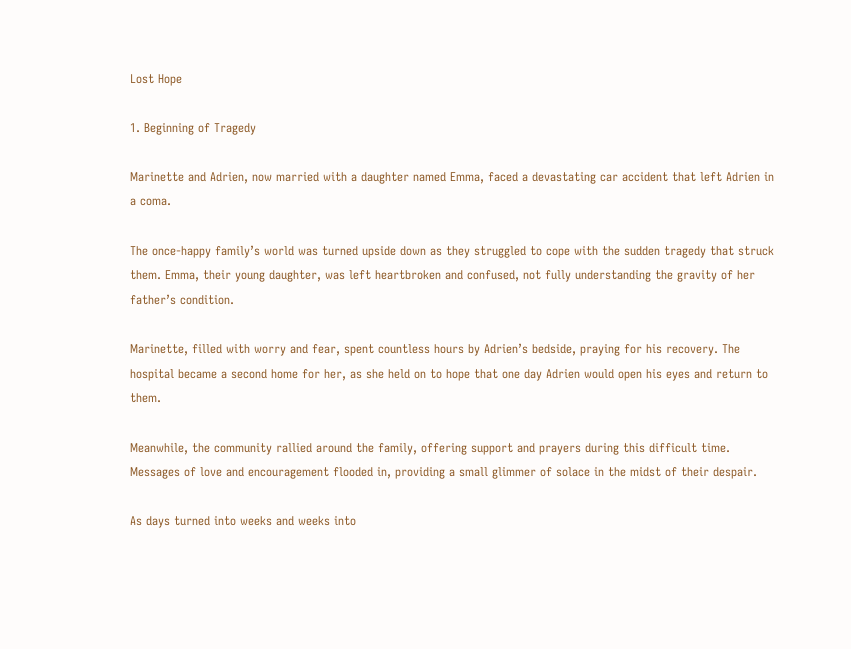Lost Hope

1. Beginning of Tragedy

Marinette and Adrien, now married with a daughter named Emma, faced a devastating car accident that left Adrien in a coma.

The once-happy family’s world was turned upside down as they struggled to cope with the sudden tragedy that struck them. Emma, their young daughter, was left heartbroken and confused, not fully understanding the gravity of her father’s condition.

Marinette, filled with worry and fear, spent countless hours by Adrien’s bedside, praying for his recovery. The hospital became a second home for her, as she held on to hope that one day Adrien would open his eyes and return to them.

Meanwhile, the community rallied around the family, offering support and prayers during this difficult time. Messages of love and encouragement flooded in, providing a small glimmer of solace in the midst of their despair.

As days turned into weeks and weeks into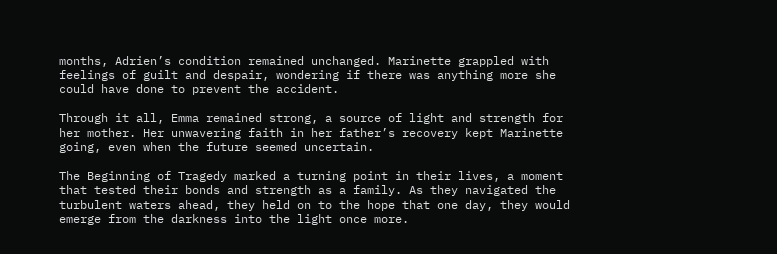months, Adrien’s condition remained unchanged. Marinette grappled with feelings of guilt and despair, wondering if there was anything more she could have done to prevent the accident.

Through it all, Emma remained strong, a source of light and strength for her mother. Her unwavering faith in her father’s recovery kept Marinette going, even when the future seemed uncertain.

The Beginning of Tragedy marked a turning point in their lives, a moment that tested their bonds and strength as a family. As they navigated the turbulent waters ahead, they held on to the hope that one day, they would emerge from the darkness into the light once more.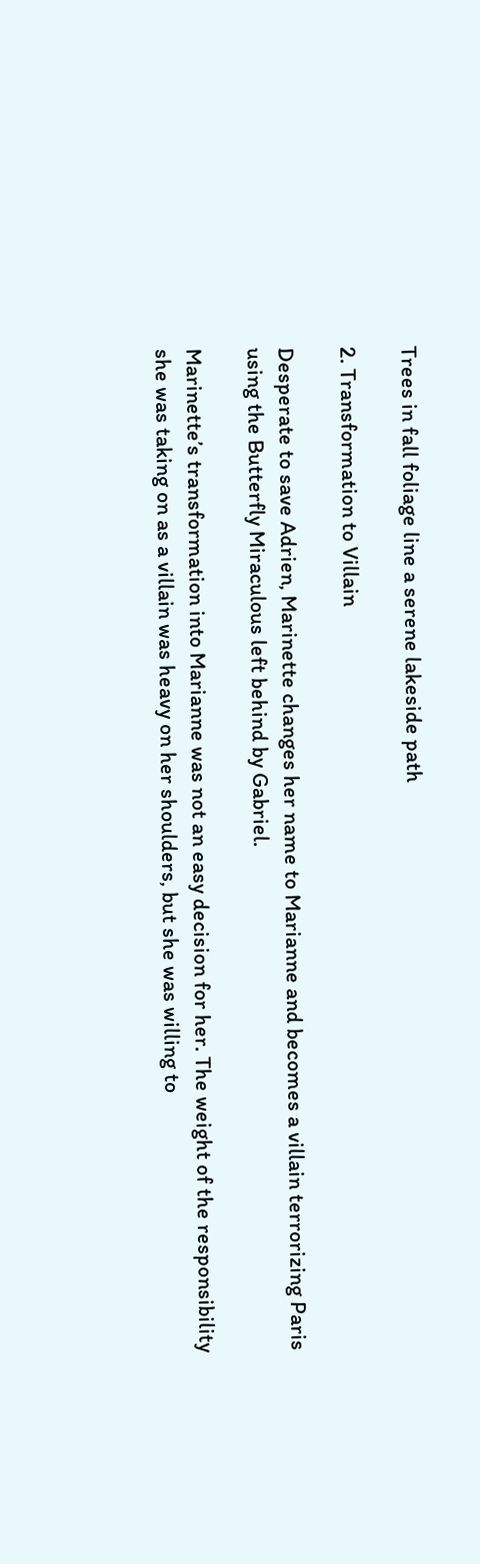Trees in fall foliage line a serene lakeside path

2. Transformation to Villain

Desperate to save Adrien, Marinette changes her name to Marianne and becomes a villain terrorizing Paris using the Butterfly Miraculous left behind by Gabriel.

Marinette’s transformation into Marianne was not an easy decision for her. The weight of the responsibility she was taking on as a villain was heavy on her shoulders, but she was willing to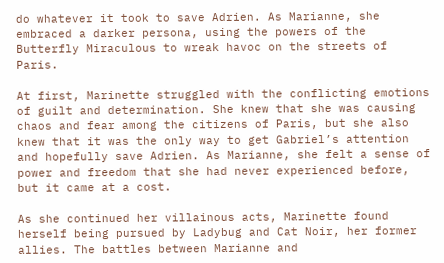do whatever it took to save Adrien. As Marianne, she embraced a darker persona, using the powers of the Butterfly Miraculous to wreak havoc on the streets of Paris.

At first, Marinette struggled with the conflicting emotions of guilt and determination. She knew that she was causing chaos and fear among the citizens of Paris, but she also knew that it was the only way to get Gabriel’s attention and hopefully save Adrien. As Marianne, she felt a sense of power and freedom that she had never experienced before, but it came at a cost.

As she continued her villainous acts, Marinette found herself being pursued by Ladybug and Cat Noir, her former allies. The battles between Marianne and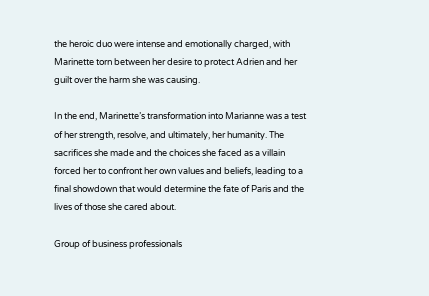the heroic duo were intense and emotionally charged, with Marinette torn between her desire to protect Adrien and her guilt over the harm she was causing.

In the end, Marinette’s transformation into Marianne was a test of her strength, resolve, and ultimately, her humanity. The sacrifices she made and the choices she faced as a villain forced her to confront her own values and beliefs, leading to a final showdown that would determine the fate of Paris and the lives of those she cared about.

Group of business professionals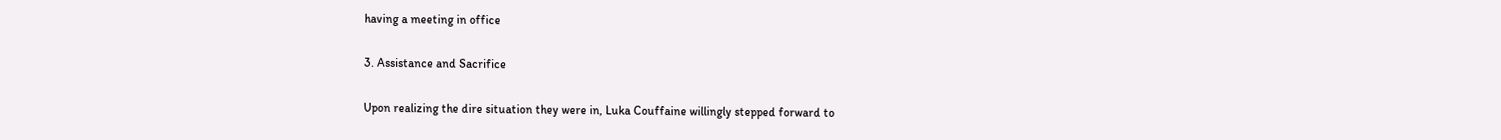having a meeting in office

3. Assistance and Sacrifice

Upon realizing the dire situation they were in, Luka Couffaine willingly stepped forward to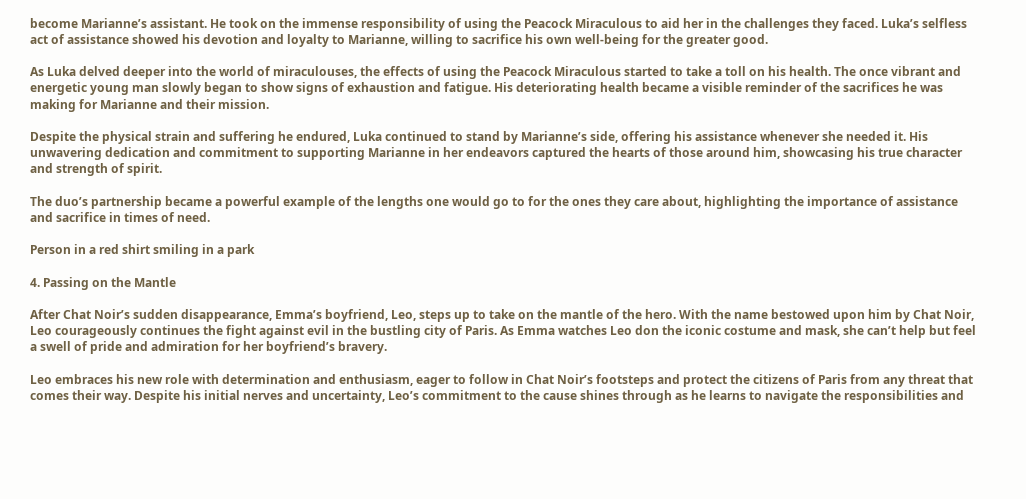become Marianne’s assistant. He took on the immense responsibility of using the Peacock Miraculous to aid her in the challenges they faced. Luka’s selfless act of assistance showed his devotion and loyalty to Marianne, willing to sacrifice his own well-being for the greater good.

As Luka delved deeper into the world of miraculouses, the effects of using the Peacock Miraculous started to take a toll on his health. The once vibrant and energetic young man slowly began to show signs of exhaustion and fatigue. His deteriorating health became a visible reminder of the sacrifices he was making for Marianne and their mission.

Despite the physical strain and suffering he endured, Luka continued to stand by Marianne’s side, offering his assistance whenever she needed it. His unwavering dedication and commitment to supporting Marianne in her endeavors captured the hearts of those around him, showcasing his true character and strength of spirit.

The duo’s partnership became a powerful example of the lengths one would go to for the ones they care about, highlighting the importance of assistance and sacrifice in times of need.

Person in a red shirt smiling in a park

4. Passing on the Mantle

After Chat Noir’s sudden disappearance, Emma’s boyfriend, Leo, steps up to take on the mantle of the hero. With the name bestowed upon him by Chat Noir, Leo courageously continues the fight against evil in the bustling city of Paris. As Emma watches Leo don the iconic costume and mask, she can’t help but feel a swell of pride and admiration for her boyfriend’s bravery.

Leo embraces his new role with determination and enthusiasm, eager to follow in Chat Noir’s footsteps and protect the citizens of Paris from any threat that comes their way. Despite his initial nerves and uncertainty, Leo’s commitment to the cause shines through as he learns to navigate the responsibilities and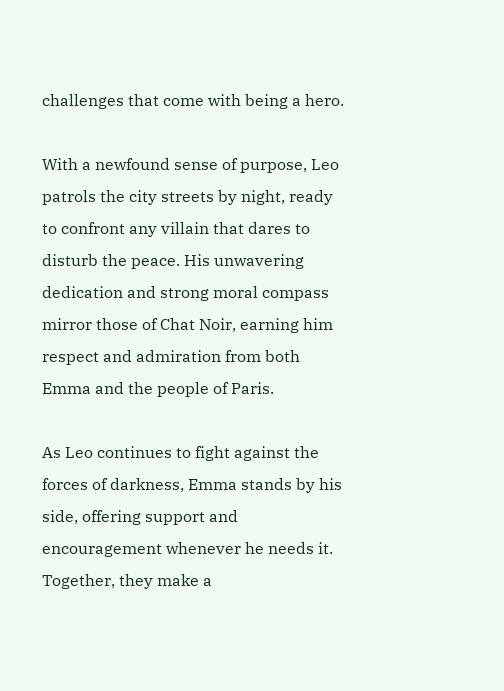challenges that come with being a hero.

With a newfound sense of purpose, Leo patrols the city streets by night, ready to confront any villain that dares to disturb the peace. His unwavering dedication and strong moral compass mirror those of Chat Noir, earning him respect and admiration from both Emma and the people of Paris.

As Leo continues to fight against the forces of darkness, Emma stands by his side, offering support and encouragement whenever he needs it. Together, they make a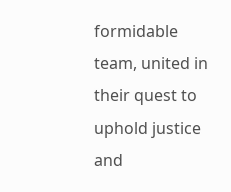formidable team, united in their quest to uphold justice and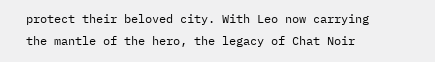protect their beloved city. With Leo now carrying the mantle of the hero, the legacy of Chat Noir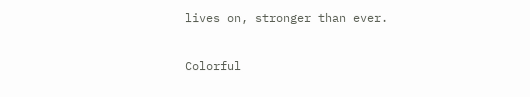lives on, stronger than ever.

Colorful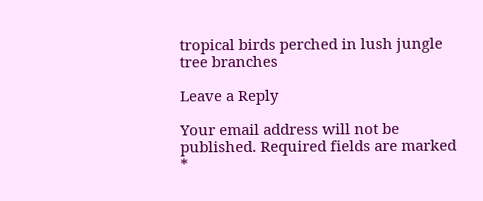tropical birds perched in lush jungle tree branches

Leave a Reply

Your email address will not be published. Required fields are marked *